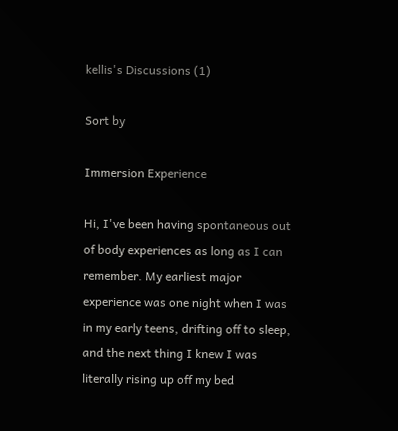kellis's Discussions (1)

Sort by

Immersion Experience

Hi, I've been having spontaneous out of body experiences as long as I can remember. My earliest major experience was one night when I was in my early teens, drifting off to sleep, and the next thing I knew I was literally rising up off my bed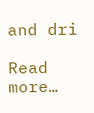and dri

Read more…